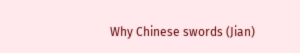Why Chinese swords (Jian)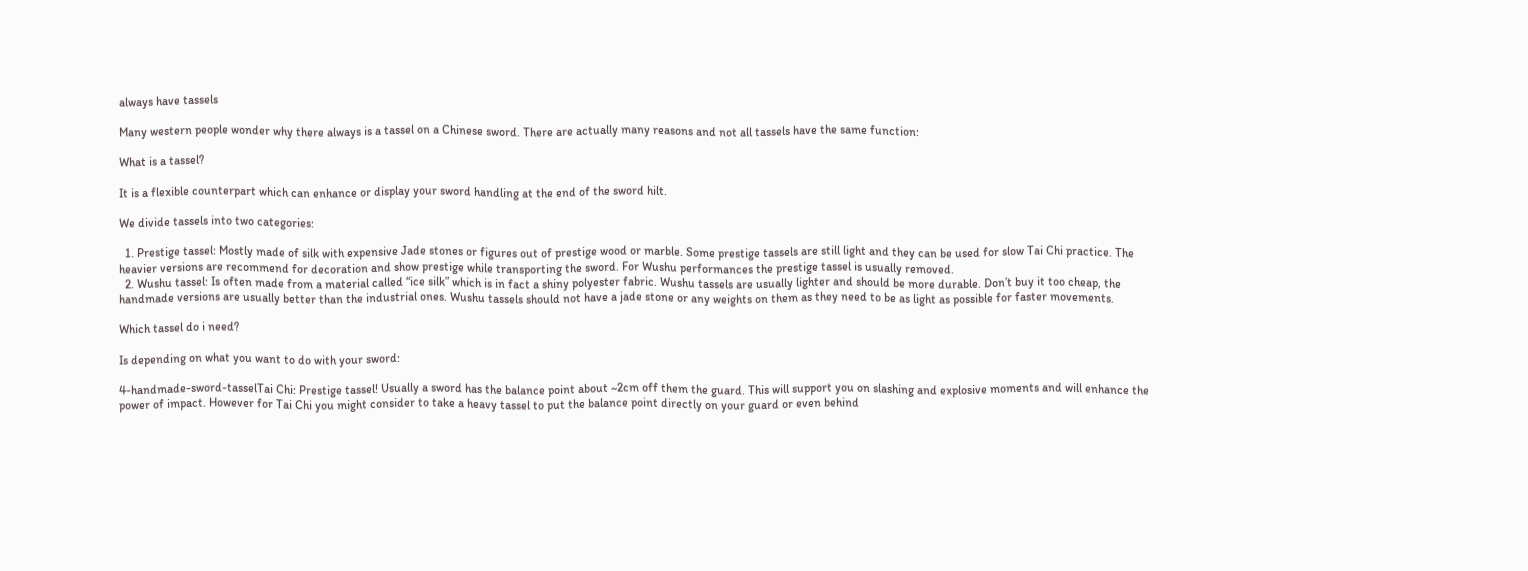always have tassels

Many western people wonder why there always is a tassel on a Chinese sword. There are actually many reasons and not all tassels have the same function:

What is a tassel?

It is a flexible counterpart which can enhance or display your sword handling at the end of the sword hilt.

We divide tassels into two categories:

  1. Prestige tassel: Mostly made of silk with expensive Jade stones or figures out of prestige wood or marble. Some prestige tassels are still light and they can be used for slow Tai Chi practice. The heavier versions are recommend for decoration and show prestige while transporting the sword. For Wushu performances the prestige tassel is usually removed.
  2. Wushu tassel: Is often made from a material called “ice silk” which is in fact a shiny polyester fabric. Wushu tassels are usually lighter and should be more durable. Don’t buy it too cheap, the handmade versions are usually better than the industrial ones. Wushu tassels should not have a jade stone or any weights on them as they need to be as light as possible for faster movements.

Which tassel do i need?

Is depending on what you want to do with your sword:

4-handmade-sword-tasselTai Chi: Prestige tassel! Usually a sword has the balance point about ~2cm off them the guard. This will support you on slashing and explosive moments and will enhance the power of impact. However for Tai Chi you might consider to take a heavy tassel to put the balance point directly on your guard or even behind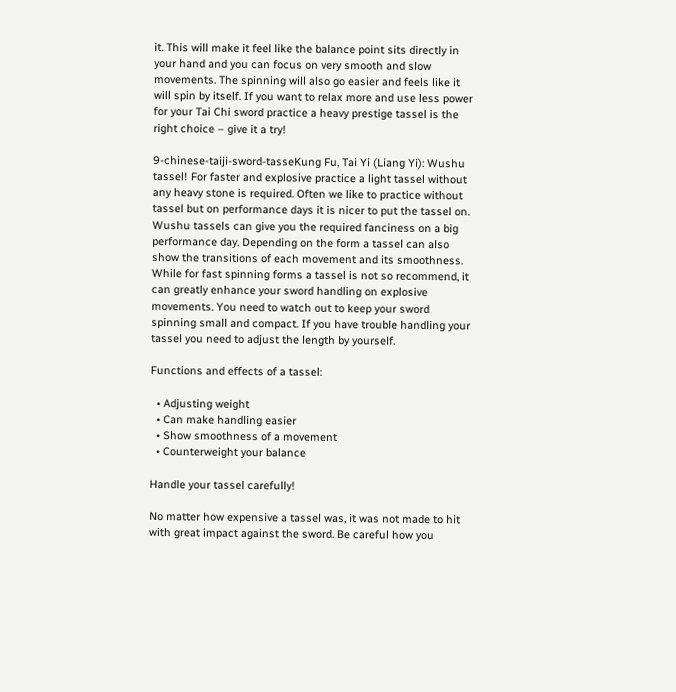it. This will make it feel like the balance point sits directly in your hand and you can focus on very smooth and slow movements. The spinning will also go easier and feels like it will spin by itself. If you want to relax more and use less power for your Tai Chi sword practice a heavy prestige tassel is the right choice – give it a try!

9-chinese-taiji-sword-tasseKung Fu, Tai Yi (Liang Yi): Wushu tassel! For faster and explosive practice a light tassel without any heavy stone is required. Often we like to practice without tassel but on performance days it is nicer to put the tassel on. Wushu tassels can give you the required fanciness on a big performance day. Depending on the form a tassel can also show the transitions of each movement and its smoothness. While for fast spinning forms a tassel is not so recommend, it can greatly enhance your sword handling on explosive movements. You need to watch out to keep your sword spinning small and compact. If you have trouble handling your tassel you need to adjust the length by yourself.

Functions and effects of a tassel:

  • Adjusting weight
  • Can make handling easier
  • Show smoothness of a movement
  • Counterweight your balance

Handle your tassel carefully!

No matter how expensive a tassel was, it was not made to hit with great impact against the sword. Be careful how you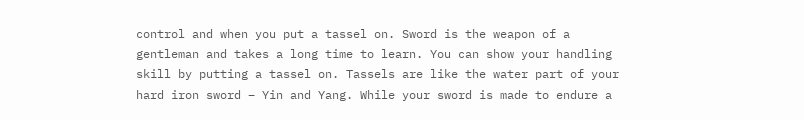control and when you put a tassel on. Sword is the weapon of a gentleman and takes a long time to learn. You can show your handling skill by putting a tassel on. Tassels are like the water part of your hard iron sword – Yin and Yang. While your sword is made to endure a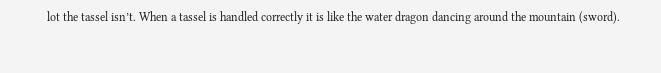lot the tassel isn’t. When a tassel is handled correctly it is like the water dragon dancing around the mountain (sword).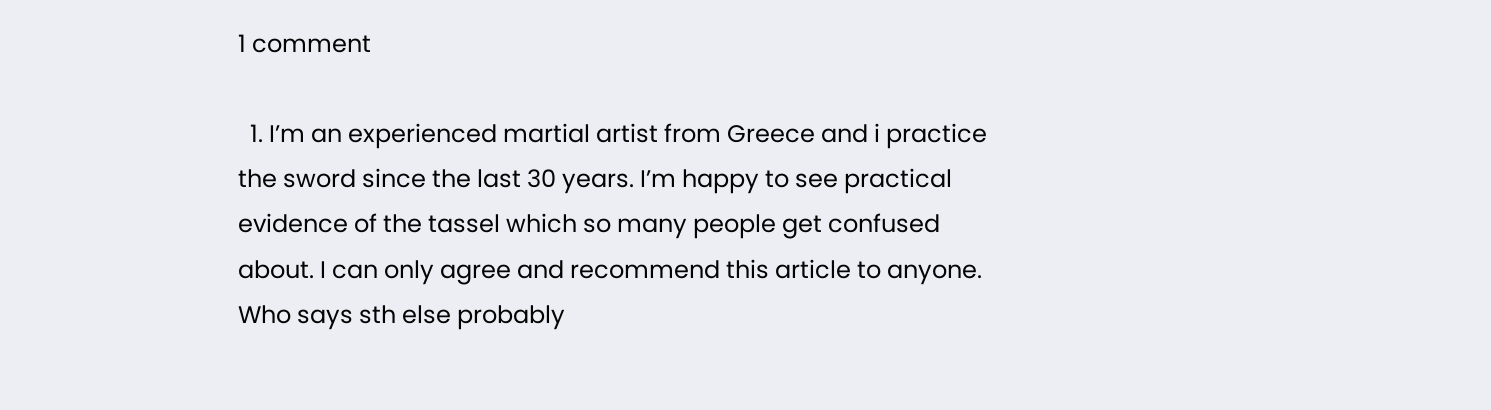1 comment

  1. I’m an experienced martial artist from Greece and i practice the sword since the last 30 years. I’m happy to see practical evidence of the tassel which so many people get confused about. I can only agree and recommend this article to anyone. Who says sth else probably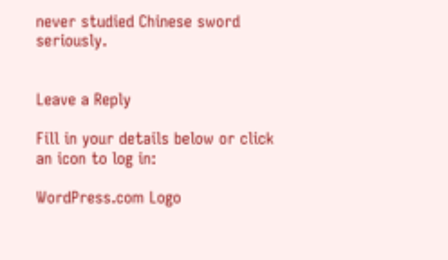never studied Chinese sword seriously.


Leave a Reply

Fill in your details below or click an icon to log in:

WordPress.com Logo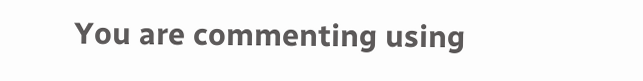You are commenting using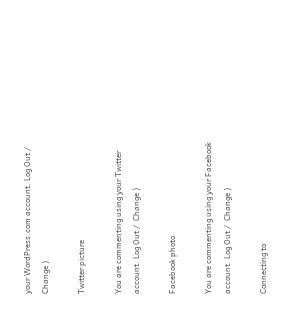your WordPress.com account. Log Out /  Change )

Twitter picture

You are commenting using your Twitter account. Log Out /  Change )

Facebook photo

You are commenting using your Facebook account. Log Out /  Change )

Connecting to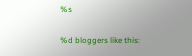%s

%d bloggers like this: